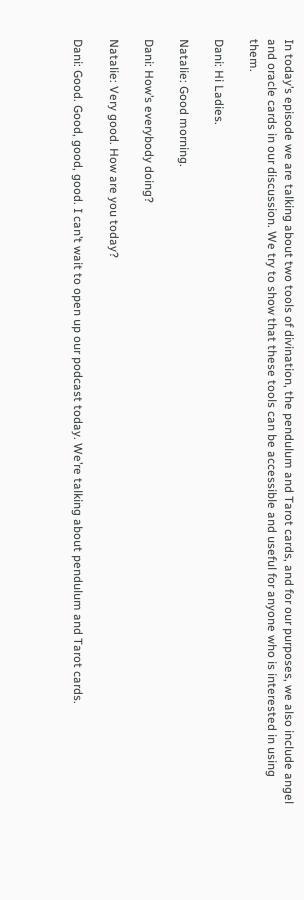In today’s episode we are talking about two tools of divination, the pendulum and Tarot cards, and for our purposes, we also include angel and oracle cards in our discussion. We try to show that these tools can be accessible and useful for anyone who is interested in using them.

Dani: Hi Ladies.

Natalie: Good morning.

Dani: How’s everybody doing?

Natalie: Very good. How are you today?

Dani: Good. Good, good, good. I can’t wait to open up our podcast today. We’re talking about pendulum and Tarot cards.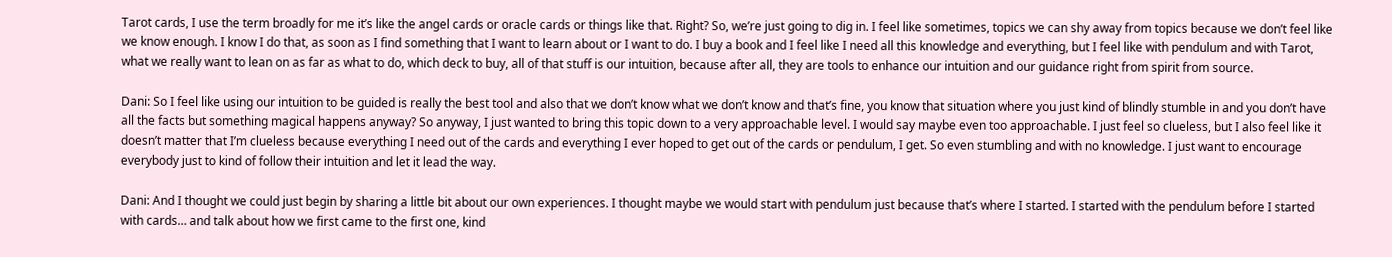Tarot cards, I use the term broadly for me it’s like the angel cards or oracle cards or things like that. Right? So, we’re just going to dig in. I feel like sometimes, topics we can shy away from topics because we don’t feel like we know enough. I know I do that, as soon as I find something that I want to learn about or I want to do. I buy a book and I feel like I need all this knowledge and everything, but I feel like with pendulum and with Tarot, what we really want to lean on as far as what to do, which deck to buy, all of that stuff is our intuition, because after all, they are tools to enhance our intuition and our guidance right from spirit from source.

Dani: So I feel like using our intuition to be guided is really the best tool and also that we don’t know what we don’t know and that’s fine, you know that situation where you just kind of blindly stumble in and you don’t have all the facts but something magical happens anyway? So anyway, I just wanted to bring this topic down to a very approachable level. I would say maybe even too approachable. I just feel so clueless, but I also feel like it doesn’t matter that I’m clueless because everything I need out of the cards and everything I ever hoped to get out of the cards or pendulum, I get. So even stumbling and with no knowledge. I just want to encourage everybody just to kind of follow their intuition and let it lead the way.

Dani: And I thought we could just begin by sharing a little bit about our own experiences. I thought maybe we would start with pendulum just because that’s where I started. I started with the pendulum before I started with cards… and talk about how we first came to the first one, kind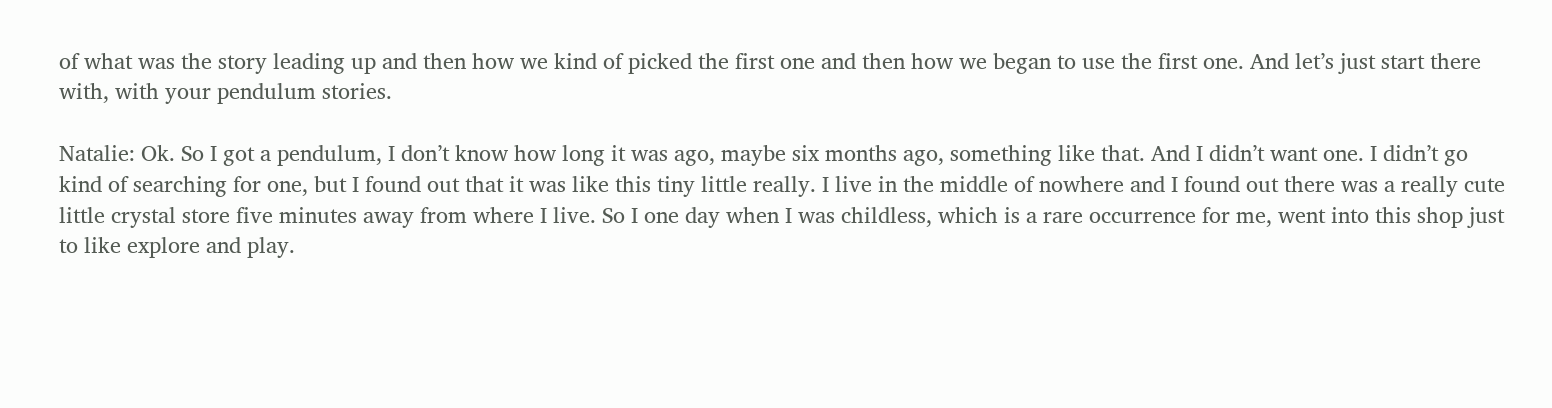of what was the story leading up and then how we kind of picked the first one and then how we began to use the first one. And let’s just start there with, with your pendulum stories.

Natalie: Ok. So I got a pendulum, I don’t know how long it was ago, maybe six months ago, something like that. And I didn’t want one. I didn’t go kind of searching for one, but I found out that it was like this tiny little really. I live in the middle of nowhere and I found out there was a really cute little crystal store five minutes away from where I live. So I one day when I was childless, which is a rare occurrence for me, went into this shop just to like explore and play.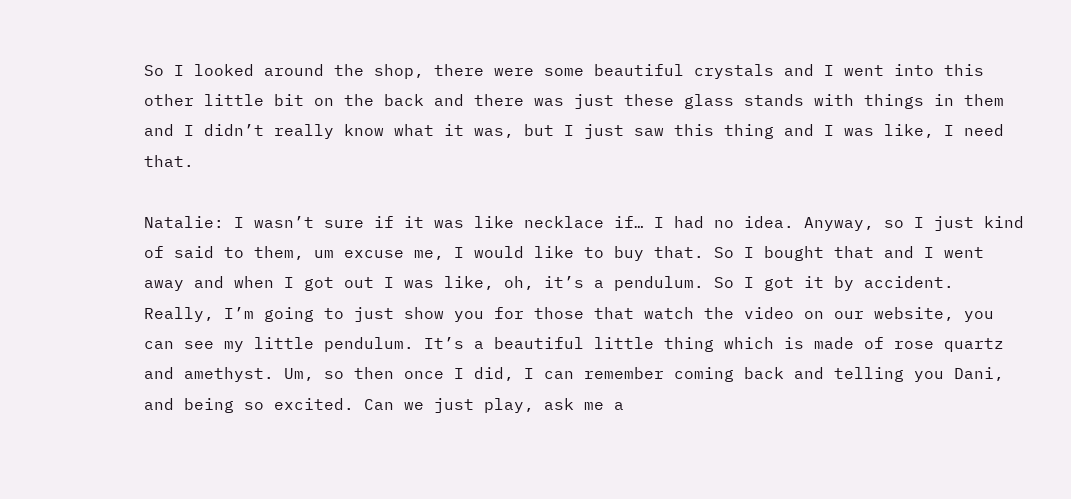So I looked around the shop, there were some beautiful crystals and I went into this other little bit on the back and there was just these glass stands with things in them and I didn’t really know what it was, but I just saw this thing and I was like, I need that.

Natalie: I wasn’t sure if it was like necklace if… I had no idea. Anyway, so I just kind of said to them, um excuse me, I would like to buy that. So I bought that and I went away and when I got out I was like, oh, it’s a pendulum. So I got it by accident. Really, I’m going to just show you for those that watch the video on our website, you can see my little pendulum. It’s a beautiful little thing which is made of rose quartz and amethyst. Um, so then once I did, I can remember coming back and telling you Dani, and being so excited. Can we just play, ask me a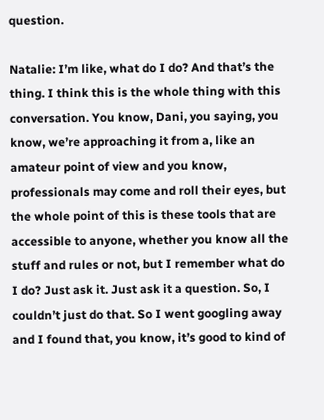question.

Natalie: I’m like, what do I do? And that’s the thing. I think this is the whole thing with this conversation. You know, Dani, you saying, you know, we’re approaching it from a, like an amateur point of view and you know, professionals may come and roll their eyes, but the whole point of this is these tools that are accessible to anyone, whether you know all the stuff and rules or not, but I remember what do I do? Just ask it. Just ask it a question. So, I couldn’t just do that. So I went googling away and I found that, you know, it’s good to kind of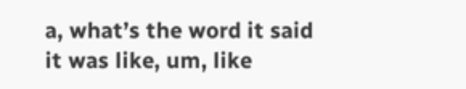a, what’s the word it said it was like, um, like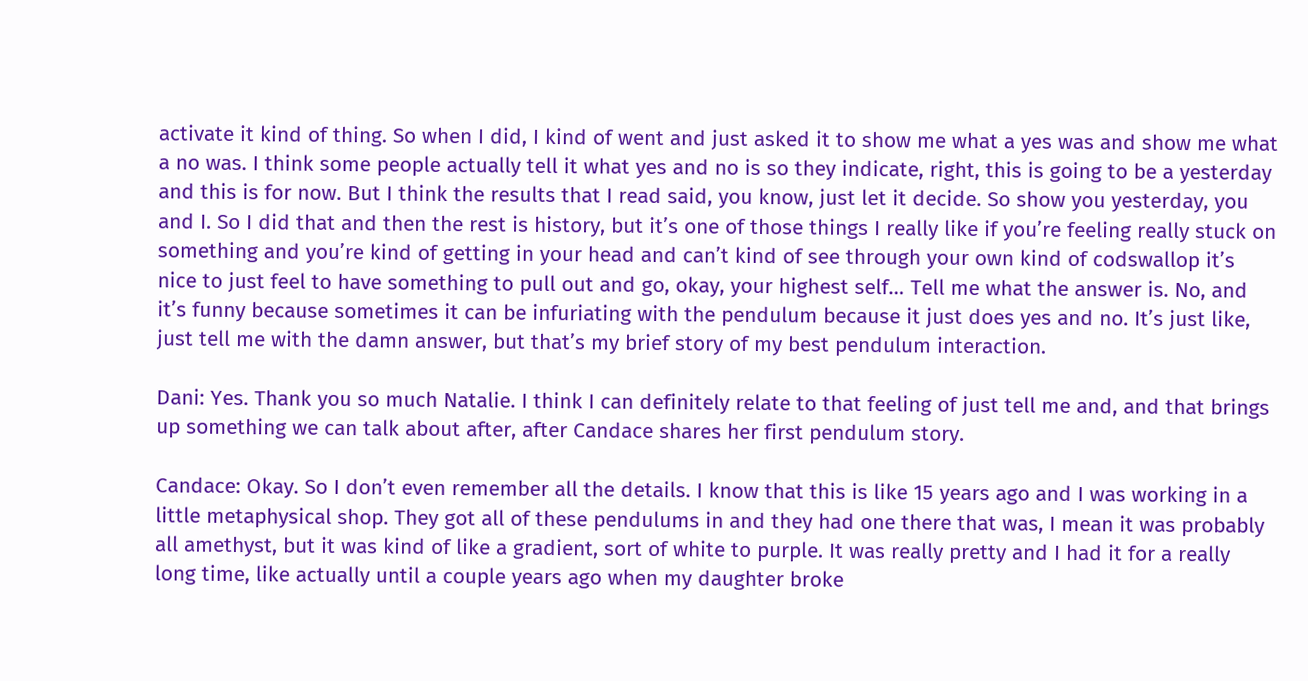activate it kind of thing. So when I did, I kind of went and just asked it to show me what a yes was and show me what a no was. I think some people actually tell it what yes and no is so they indicate, right, this is going to be a yesterday and this is for now. But I think the results that I read said, you know, just let it decide. So show you yesterday, you and I. So I did that and then the rest is history, but it’s one of those things I really like if you’re feeling really stuck on something and you’re kind of getting in your head and can’t kind of see through your own kind of codswallop it’s nice to just feel to have something to pull out and go, okay, your highest self… Tell me what the answer is. No, and it’s funny because sometimes it can be infuriating with the pendulum because it just does yes and no. It’s just like, just tell me with the damn answer, but that’s my brief story of my best pendulum interaction.

Dani: Yes. Thank you so much Natalie. I think I can definitely relate to that feeling of just tell me and, and that brings up something we can talk about after, after Candace shares her first pendulum story.

Candace: Okay. So I don’t even remember all the details. I know that this is like 15 years ago and I was working in a little metaphysical shop. They got all of these pendulums in and they had one there that was, I mean it was probably all amethyst, but it was kind of like a gradient, sort of white to purple. It was really pretty and I had it for a really long time, like actually until a couple years ago when my daughter broke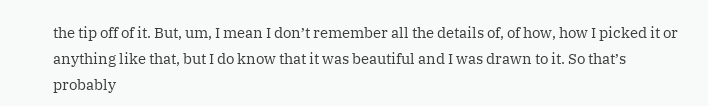the tip off of it. But, um, I mean I don’t remember all the details of, of how, how I picked it or anything like that, but I do know that it was beautiful and I was drawn to it. So that’s probably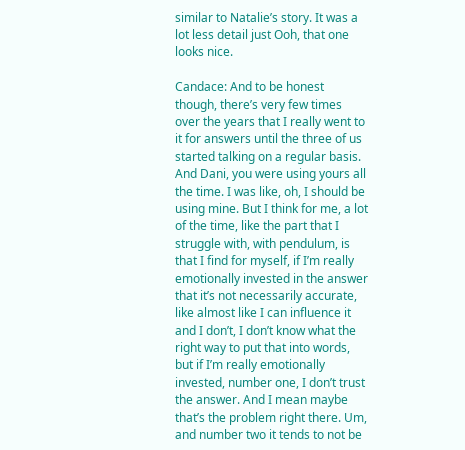similar to Natalie’s story. It was a lot less detail just Ooh, that one looks nice.

Candace: And to be honest though, there’s very few times over the years that I really went to it for answers until the three of us started talking on a regular basis. And Dani, you were using yours all the time. I was like, oh, I should be using mine. But I think for me, a lot of the time, like the part that I struggle with, with pendulum, is that I find for myself, if I’m really emotionally invested in the answer that it’s not necessarily accurate, like almost like I can influence it and I don’t, I don’t know what the right way to put that into words, but if I’m really emotionally invested, number one, I don’t trust the answer. And I mean maybe that’s the problem right there. Um, and number two it tends to not be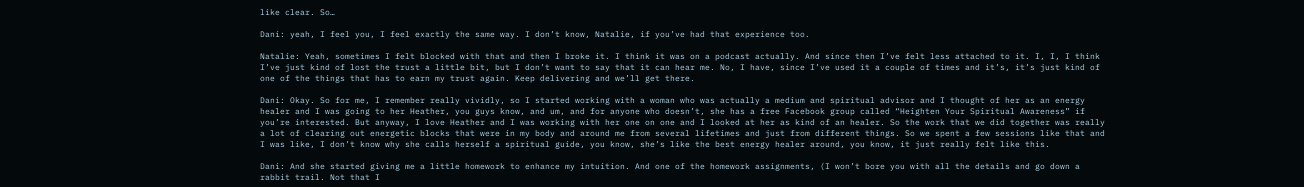like clear. So…

Dani: yeah, I feel you, I feel exactly the same way. I don’t know, Natalie, if you’ve had that experience too.

Natalie: Yeah, sometimes I felt blocked with that and then I broke it. I think it was on a podcast actually. And since then I’ve felt less attached to it. I, I, I think I’ve just kind of lost the trust a little bit, but I don’t want to say that it can hear me. No, I have, since I’ve used it a couple of times and it’s, it’s just kind of one of the things that has to earn my trust again. Keep delivering and we’ll get there.

Dani: Okay. So for me, I remember really vividly, so I started working with a woman who was actually a medium and spiritual advisor and I thought of her as an energy healer and I was going to her Heather, you guys know, and um, and for anyone who doesn’t, she has a free Facebook group called “Heighten Your Spiritual Awareness” if you’re interested. But anyway, I love Heather and I was working with her one on one and I looked at her as kind of an healer. So the work that we did together was really a lot of clearing out energetic blocks that were in my body and around me from several lifetimes and just from different things. So we spent a few sessions like that and I was like, I don’t know why she calls herself a spiritual guide, you know, she’s like the best energy healer around, you know, it just really felt like this.

Dani: And she started giving me a little homework to enhance my intuition. And one of the homework assignments, (I won’t bore you with all the details and go down a rabbit trail. Not that I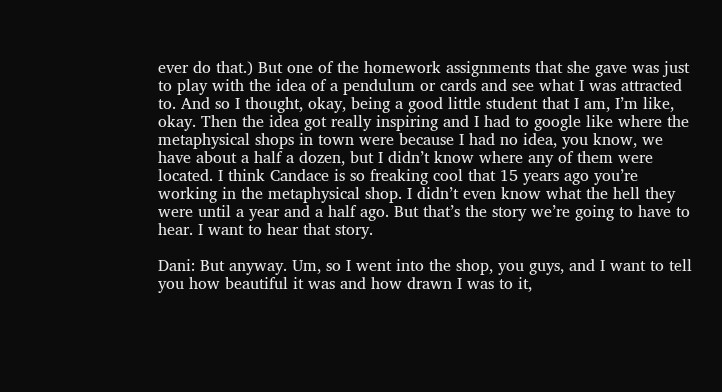ever do that.) But one of the homework assignments that she gave was just to play with the idea of a pendulum or cards and see what I was attracted to. And so I thought, okay, being a good little student that I am, I’m like, okay. Then the idea got really inspiring and I had to google like where the metaphysical shops in town were because I had no idea, you know, we have about a half a dozen, but I didn’t know where any of them were located. I think Candace is so freaking cool that 15 years ago you’re working in the metaphysical shop. I didn’t even know what the hell they were until a year and a half ago. But that’s the story we’re going to have to hear. I want to hear that story.

Dani: But anyway. Um, so I went into the shop, you guys, and I want to tell you how beautiful it was and how drawn I was to it,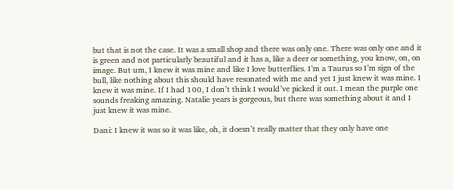but that is not the case. It was a small shop and there was only one. There was only one and it is green and not particularly beautiful and it has a, like a deer or something, you know, on, on image. But um, I knew it was mine and like I love butterflies. I’m a Taurus so I’m sign of the bull, like nothing about this should have resonated with me and yet I just knew it was mine. I knew it was mine. If I had 100, I don’t think I would’ve picked it out. I mean the purple one sounds freaking amazing. Natalie years is gorgeous, but there was something about it and I just knew it was mine.

Dani: I knew it was so it was like, oh, it doesn’t really matter that they only have one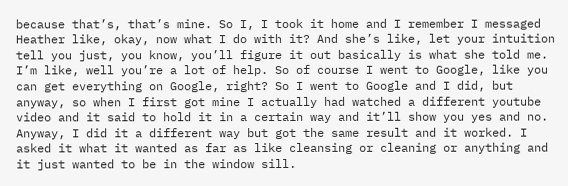because that’s, that’s mine. So I, I took it home and I remember I messaged Heather like, okay, now what I do with it? And she’s like, let your intuition tell you just, you know, you’ll figure it out basically is what she told me. I’m like, well you’re a lot of help. So of course I went to Google, like you can get everything on Google, right? So I went to Google and I did, but anyway, so when I first got mine I actually had watched a different youtube video and it said to hold it in a certain way and it’ll show you yes and no. Anyway, I did it a different way but got the same result and it worked. I asked it what it wanted as far as like cleansing or cleaning or anything and it just wanted to be in the window sill.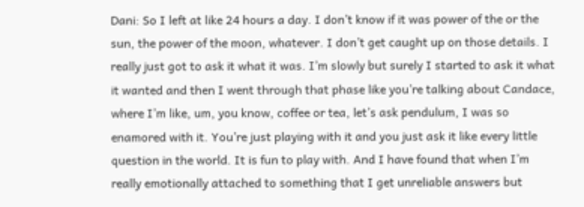Dani: So I left at like 24 hours a day. I don’t know if it was power of the or the sun, the power of the moon, whatever. I don’t get caught up on those details. I really just got to ask it what it was. I’m slowly but surely I started to ask it what it wanted and then I went through that phase like you’re talking about Candace, where I’m like, um, you know, coffee or tea, let’s ask pendulum, I was so enamored with it. You’re just playing with it and you just ask it like every little question in the world. It is fun to play with. And I have found that when I’m really emotionally attached to something that I get unreliable answers but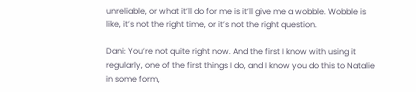unreliable, or what it’ll do for me is it’ll give me a wobble. Wobble is like, it’s not the right time, or it’s not the right question.

Dani: You’re not quite right now. And the first I know with using it regularly, one of the first things I do, and I know you do this to Natalie in some form,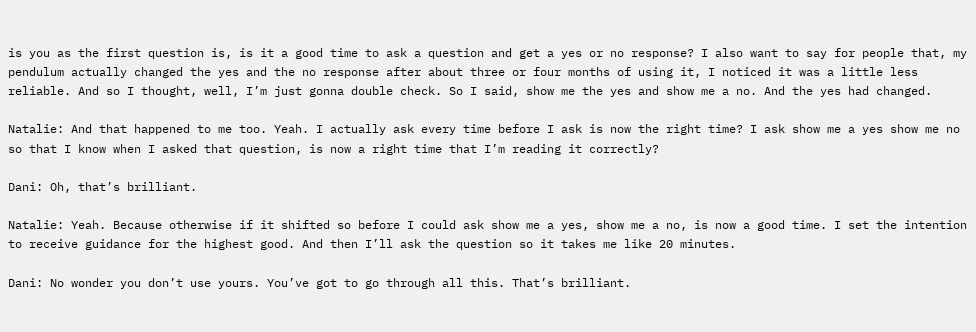is you as the first question is, is it a good time to ask a question and get a yes or no response? I also want to say for people that, my pendulum actually changed the yes and the no response after about three or four months of using it, I noticed it was a little less reliable. And so I thought, well, I’m just gonna double check. So I said, show me the yes and show me a no. And the yes had changed.

Natalie: And that happened to me too. Yeah. I actually ask every time before I ask is now the right time? I ask show me a yes show me no so that I know when I asked that question, is now a right time that I’m reading it correctly?

Dani: Oh, that’s brilliant.

Natalie: Yeah. Because otherwise if it shifted so before I could ask show me a yes, show me a no, is now a good time. I set the intention to receive guidance for the highest good. And then I’ll ask the question so it takes me like 20 minutes.

Dani: No wonder you don’t use yours. You’ve got to go through all this. That’s brilliant.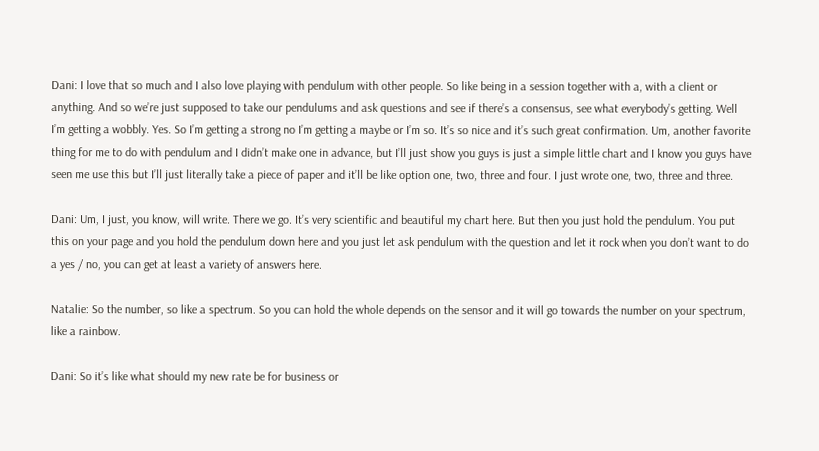Dani: I love that so much and I also love playing with pendulum with other people. So like being in a session together with a, with a client or anything. And so we’re just supposed to take our pendulums and ask questions and see if there’s a consensus, see what everybody’s getting. Well I’m getting a wobbly. Yes. So I’m getting a strong no I’m getting a maybe or I’m so. It’s so nice and it’s such great confirmation. Um, another favorite thing for me to do with pendulum and I didn’t make one in advance, but I’ll just show you guys is just a simple little chart and I know you guys have seen me use this but I’ll just literally take a piece of paper and it’ll be like option one, two, three and four. I just wrote one, two, three and three.

Dani: Um, I just, you know, will write. There we go. It’s very scientific and beautiful my chart here. But then you just hold the pendulum. You put this on your page and you hold the pendulum down here and you just let ask pendulum with the question and let it rock when you don’t want to do a yes / no, you can get at least a variety of answers here.

Natalie: So the number, so like a spectrum. So you can hold the whole depends on the sensor and it will go towards the number on your spectrum, like a rainbow.

Dani: So it’s like what should my new rate be for business or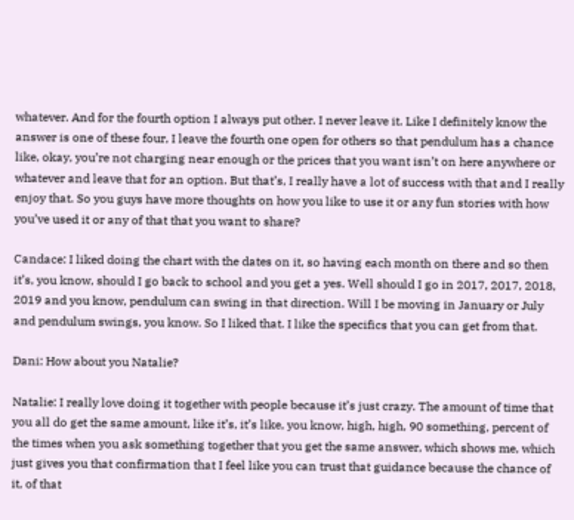whatever. And for the fourth option I always put other. I never leave it. Like I definitely know the answer is one of these four, I leave the fourth one open for others so that pendulum has a chance like, okay, you’re not charging near enough or the prices that you want isn’t on here anywhere or whatever and leave that for an option. But that’s, I really have a lot of success with that and I really enjoy that. So you guys have more thoughts on how you like to use it or any fun stories with how you’ve used it or any of that that you want to share?

Candace: I liked doing the chart with the dates on it, so having each month on there and so then it’s, you know, should I go back to school and you get a yes. Well should I go in 2017, 2017, 2018, 2019 and you know, pendulum can swing in that direction. Will I be moving in January or July and pendulum swings, you know. So I liked that. I like the specifics that you can get from that.

Dani: How about you Natalie?

Natalie: I really love doing it together with people because it’s just crazy. The amount of time that you all do get the same amount, like it’s, it’s like, you know, high, high, 90 something, percent of the times when you ask something together that you get the same answer, which shows me, which just gives you that confirmation that I feel like you can trust that guidance because the chance of it, of that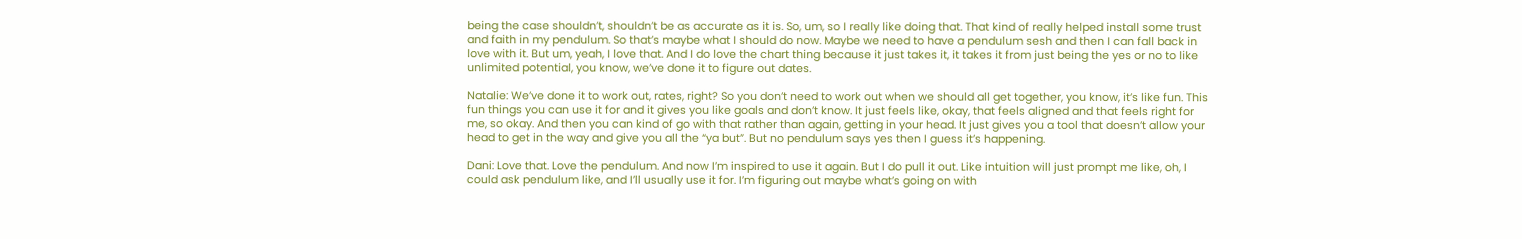being the case shouldn’t, shouldn’t be as accurate as it is. So, um, so I really like doing that. That kind of really helped install some trust and faith in my pendulum. So that’s maybe what I should do now. Maybe we need to have a pendulum sesh and then I can fall back in love with it. But um, yeah, I love that. And I do love the chart thing because it just takes it, it takes it from just being the yes or no to like unlimited potential, you know, we’ve done it to figure out dates.

Natalie: We’ve done it to work out, rates, right? So you don’t need to work out when we should all get together, you know, it’s like fun. This fun things you can use it for and it gives you like goals and don’t know. It just feels like, okay, that feels aligned and that feels right for me, so okay. And then you can kind of go with that rather than again, getting in your head. It just gives you a tool that doesn’t allow your head to get in the way and give you all the “ya but”. But no pendulum says yes then I guess it’s happening.

Dani: Love that. Love the pendulum. And now I’m inspired to use it again. But I do pull it out. Like intuition will just prompt me like, oh, I could ask pendulum like, and I’ll usually use it for. I’m figuring out maybe what’s going on with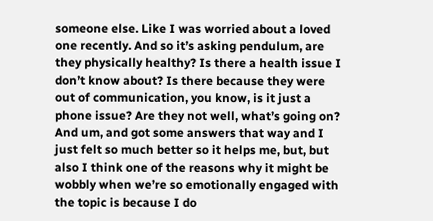someone else. Like I was worried about a loved one recently. And so it’s asking pendulum, are they physically healthy? Is there a health issue I don’t know about? Is there because they were out of communication, you know, is it just a phone issue? Are they not well, what’s going on? And um, and got some answers that way and I just felt so much better so it helps me, but, but also I think one of the reasons why it might be wobbly when we’re so emotionally engaged with the topic is because I do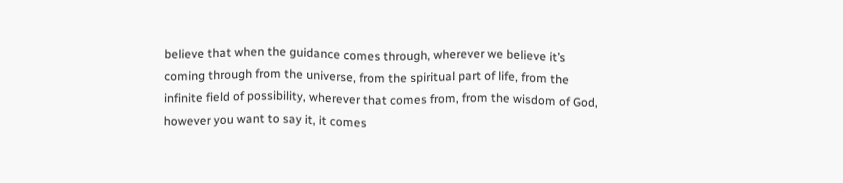believe that when the guidance comes through, wherever we believe it’s coming through from the universe, from the spiritual part of life, from the infinite field of possibility, wherever that comes from, from the wisdom of God, however you want to say it, it comes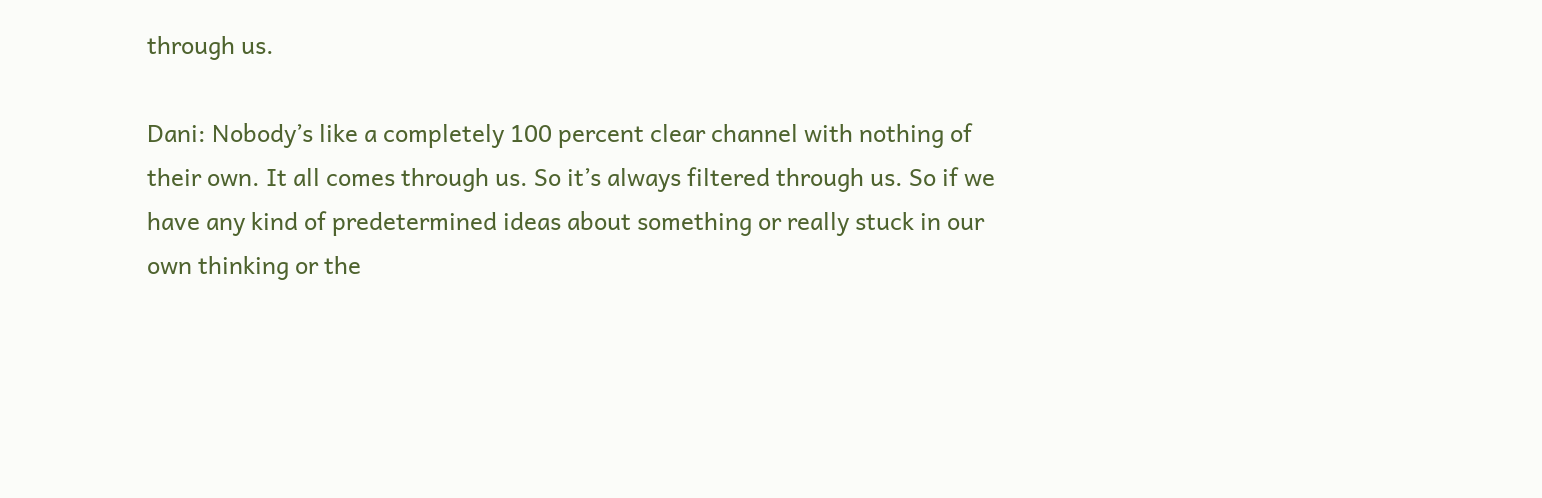through us.

Dani: Nobody’s like a completely 100 percent clear channel with nothing of their own. It all comes through us. So it’s always filtered through us. So if we have any kind of predetermined ideas about something or really stuck in our own thinking or the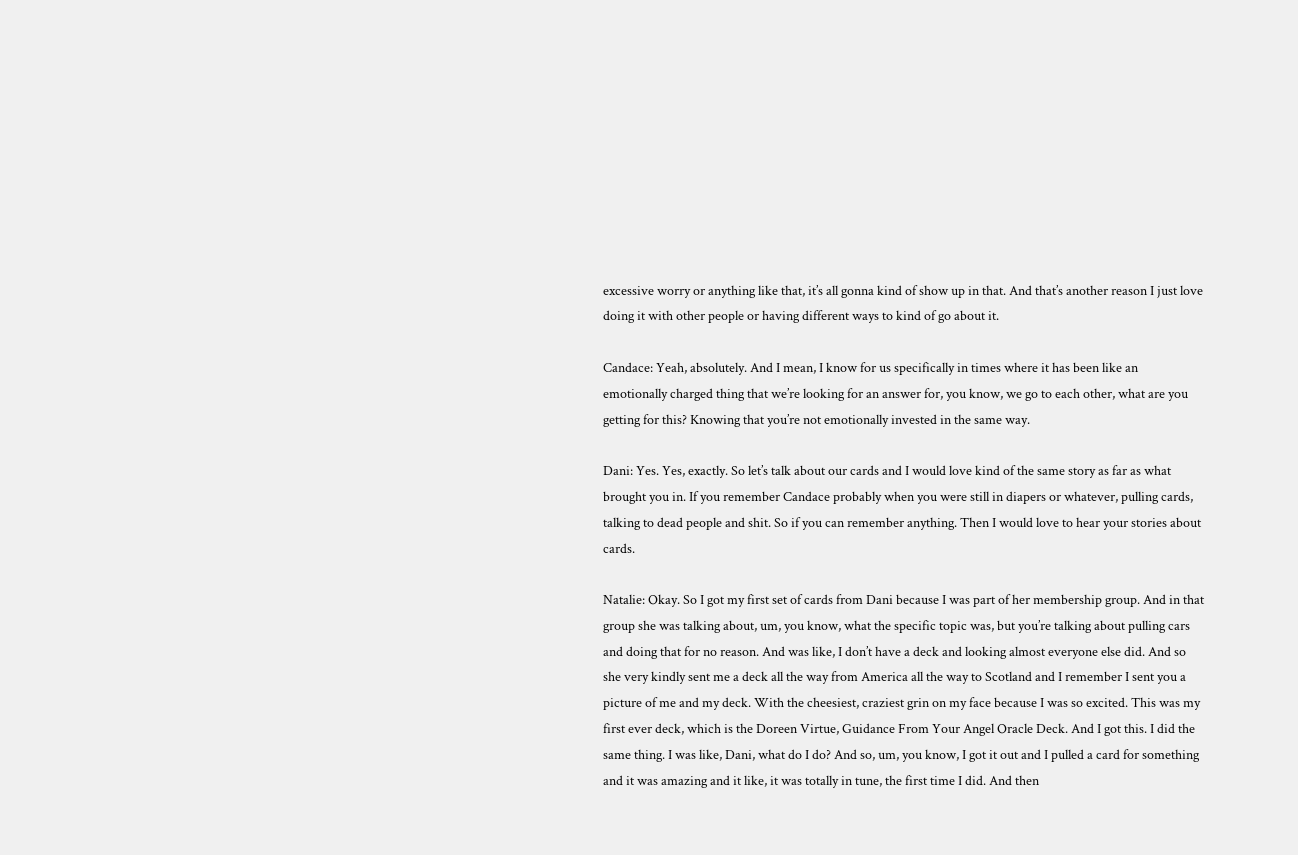excessive worry or anything like that, it’s all gonna kind of show up in that. And that’s another reason I just love doing it with other people or having different ways to kind of go about it.

Candace: Yeah, absolutely. And I mean, I know for us specifically in times where it has been like an emotionally charged thing that we’re looking for an answer for, you know, we go to each other, what are you getting for this? Knowing that you’re not emotionally invested in the same way.

Dani: Yes. Yes, exactly. So let’s talk about our cards and I would love kind of the same story as far as what brought you in. If you remember Candace probably when you were still in diapers or whatever, pulling cards, talking to dead people and shit. So if you can remember anything. Then I would love to hear your stories about cards.

Natalie: Okay. So I got my first set of cards from Dani because I was part of her membership group. And in that group she was talking about, um, you know, what the specific topic was, but you’re talking about pulling cars and doing that for no reason. And was like, I don’t have a deck and looking almost everyone else did. And so she very kindly sent me a deck all the way from America all the way to Scotland and I remember I sent you a picture of me and my deck. With the cheesiest, craziest grin on my face because I was so excited. This was my first ever deck, which is the Doreen Virtue, Guidance From Your Angel Oracle Deck. And I got this. I did the same thing. I was like, Dani, what do I do? And so, um, you know, I got it out and I pulled a card for something and it was amazing and it like, it was totally in tune, the first time I did. And then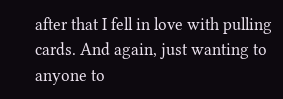after that I fell in love with pulling cards. And again, just wanting to anyone to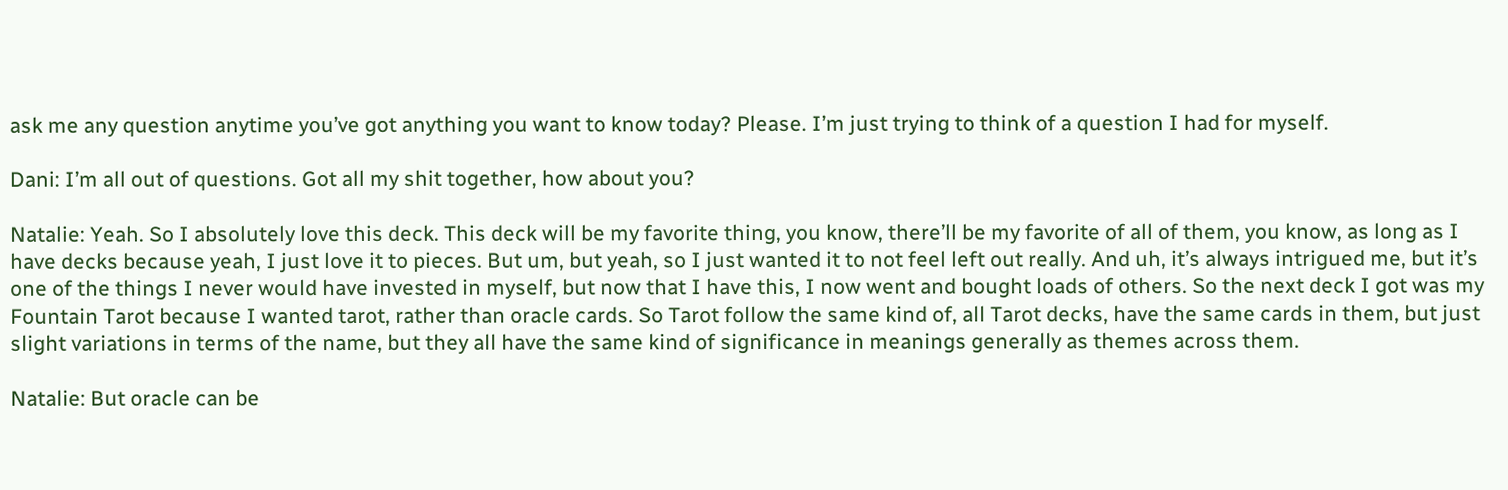ask me any question anytime you’ve got anything you want to know today? Please. I’m just trying to think of a question I had for myself.

Dani: I’m all out of questions. Got all my shit together, how about you?

Natalie: Yeah. So I absolutely love this deck. This deck will be my favorite thing, you know, there’ll be my favorite of all of them, you know, as long as I have decks because yeah, I just love it to pieces. But um, but yeah, so I just wanted it to not feel left out really. And uh, it’s always intrigued me, but it’s one of the things I never would have invested in myself, but now that I have this, I now went and bought loads of others. So the next deck I got was my Fountain Tarot because I wanted tarot, rather than oracle cards. So Tarot follow the same kind of, all Tarot decks, have the same cards in them, but just slight variations in terms of the name, but they all have the same kind of significance in meanings generally as themes across them.

Natalie: But oracle can be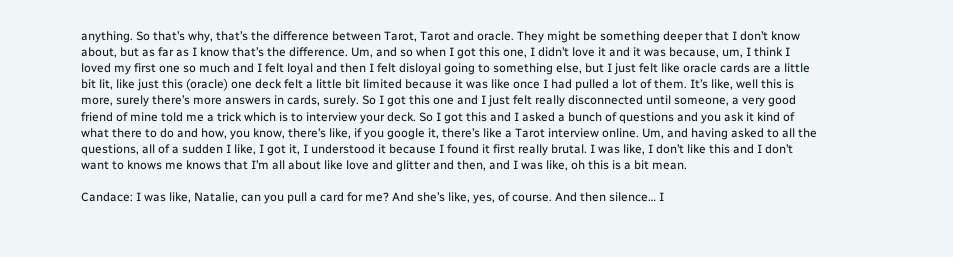anything. So that’s why, that’s the difference between Tarot, Tarot and oracle. They might be something deeper that I don’t know about, but as far as I know that’s the difference. Um, and so when I got this one, I didn’t love it and it was because, um, I think I loved my first one so much and I felt loyal and then I felt disloyal going to something else, but I just felt like oracle cards are a little bit lit, like just this (oracle) one deck felt a little bit limited because it was like once I had pulled a lot of them. It’s like, well this is more, surely there’s more answers in cards, surely. So I got this one and I just felt really disconnected until someone, a very good friend of mine told me a trick which is to interview your deck. So I got this and I asked a bunch of questions and you ask it kind of what there to do and how, you know, there’s like, if you google it, there’s like a Tarot interview online. Um, and having asked to all the questions, all of a sudden I like, I got it, I understood it because I found it first really brutal. I was like, I don’t like this and I don’t want to knows me knows that I’m all about like love and glitter and then, and I was like, oh this is a bit mean.

Candace: I was like, Natalie, can you pull a card for me? And she’s like, yes, of course. And then silence… I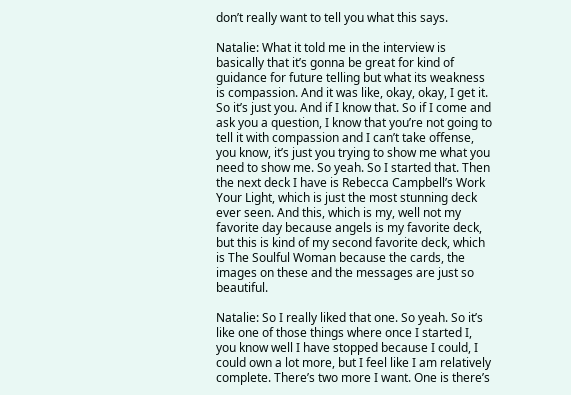don’t really want to tell you what this says.

Natalie: What it told me in the interview is basically that it’s gonna be great for kind of guidance for future telling but what its weakness is compassion. And it was like, okay, okay, I get it. So it’s just you. And if I know that. So if I come and ask you a question, I know that you’re not going to tell it with compassion and I can’t take offense, you know, it’s just you trying to show me what you need to show me. So yeah. So I started that. Then the next deck I have is Rebecca Campbell’s Work Your Light, which is just the most stunning deck ever seen. And this, which is my, well not my favorite day because angels is my favorite deck, but this is kind of my second favorite deck, which is The Soulful Woman because the cards, the images on these and the messages are just so beautiful.

Natalie: So I really liked that one. So yeah. So it’s like one of those things where once I started I, you know well I have stopped because I could, I could own a lot more, but I feel like I am relatively complete. There’s two more I want. One is there’s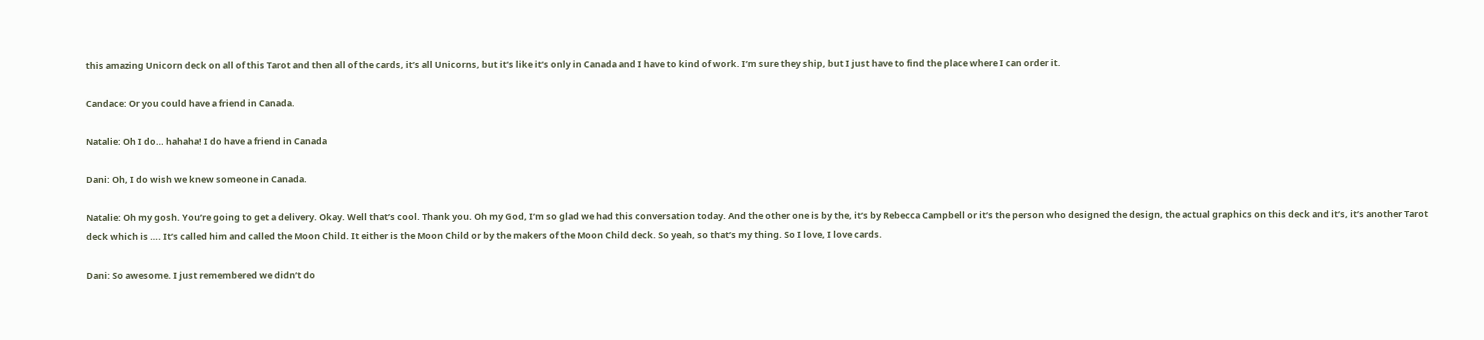this amazing Unicorn deck on all of this Tarot and then all of the cards, it’s all Unicorns, but it’s like it’s only in Canada and I have to kind of work. I’m sure they ship, but I just have to find the place where I can order it.

Candace: Or you could have a friend in Canada.

Natalie: Oh I do… hahaha! I do have a friend in Canada

Dani: Oh, I do wish we knew someone in Canada.

Natalie: Oh my gosh. You’re going to get a delivery. Okay. Well that’s cool. Thank you. Oh my God, I’m so glad we had this conversation today. And the other one is by the, it’s by Rebecca Campbell or it’s the person who designed the design, the actual graphics on this deck and it’s, it’s another Tarot deck which is …. It’s called him and called the Moon Child. It either is the Moon Child or by the makers of the Moon Child deck. So yeah, so that’s my thing. So I love, I love cards.

Dani: So awesome. I just remembered we didn’t do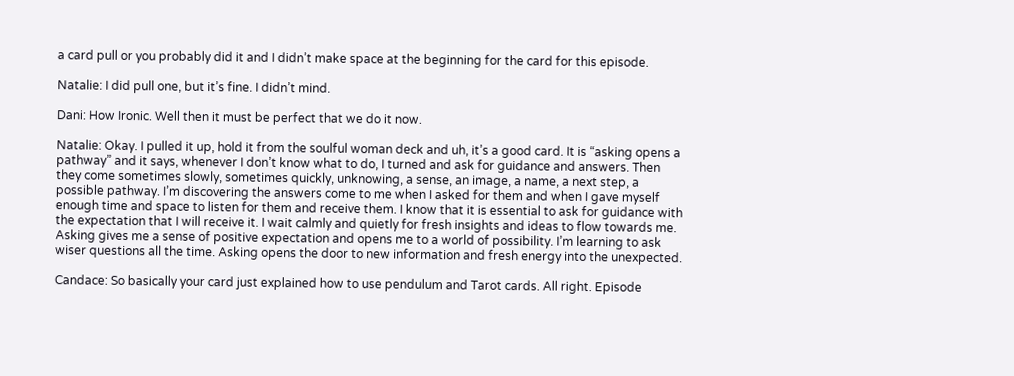a card pull or you probably did it and I didn’t make space at the beginning for the card for this episode.

Natalie: I did pull one, but it’s fine. I didn’t mind.

Dani: How Ironic. Well then it must be perfect that we do it now.

Natalie: Okay. I pulled it up, hold it from the soulful woman deck and uh, it’s a good card. It is “asking opens a pathway” and it says, whenever I don’t know what to do, I turned and ask for guidance and answers. Then they come sometimes slowly, sometimes quickly, unknowing, a sense, an image, a name, a next step, a possible pathway. I’m discovering the answers come to me when I asked for them and when I gave myself enough time and space to listen for them and receive them. I know that it is essential to ask for guidance with the expectation that I will receive it. I wait calmly and quietly for fresh insights and ideas to flow towards me. Asking gives me a sense of positive expectation and opens me to a world of possibility. I’m learning to ask wiser questions all the time. Asking opens the door to new information and fresh energy into the unexpected.

Candace: So basically your card just explained how to use pendulum and Tarot cards. All right. Episode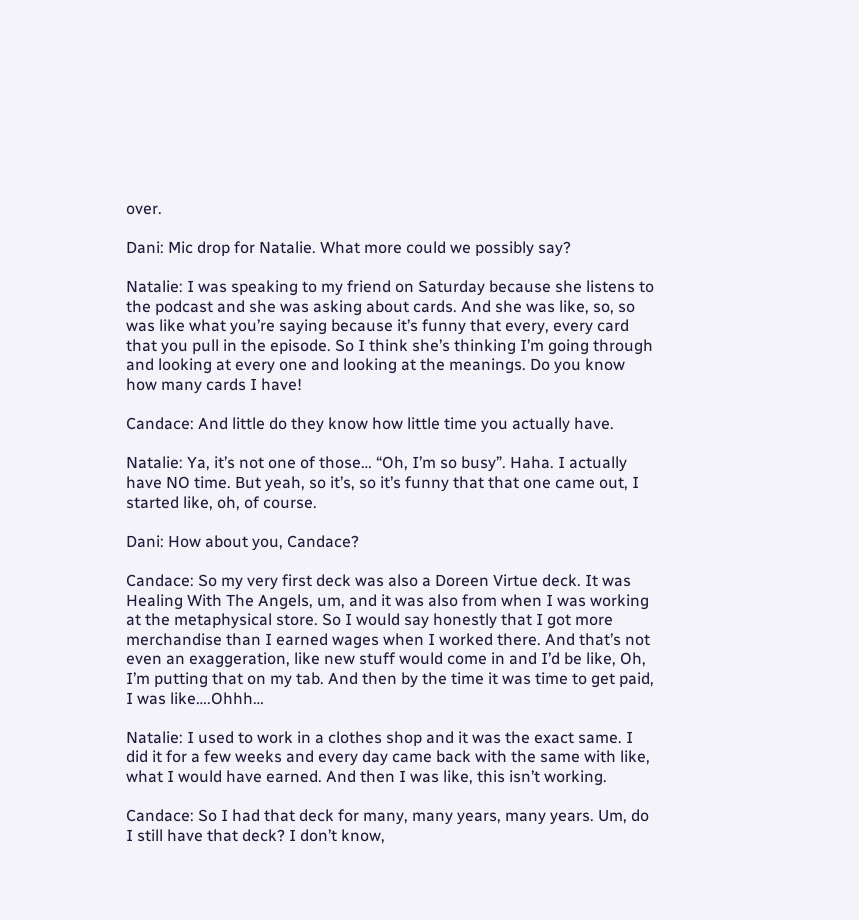over.

Dani: Mic drop for Natalie. What more could we possibly say?

Natalie: I was speaking to my friend on Saturday because she listens to the podcast and she was asking about cards. And she was like, so, so was like what you’re saying because it’s funny that every, every card that you pull in the episode. So I think she’s thinking I’m going through and looking at every one and looking at the meanings. Do you know how many cards I have!

Candace: And little do they know how little time you actually have.

Natalie: Ya, it’s not one of those… “Oh, I’m so busy”. Haha. I actually have NO time. But yeah, so it’s, so it’s funny that that one came out, I started like, oh, of course.

Dani: How about you, Candace?

Candace: So my very first deck was also a Doreen Virtue deck. It was Healing With The Angels, um, and it was also from when I was working at the metaphysical store. So I would say honestly that I got more merchandise than I earned wages when I worked there. And that’s not even an exaggeration, like new stuff would come in and I’d be like, Oh, I’m putting that on my tab. And then by the time it was time to get paid, I was like….Ohhh…

Natalie: I used to work in a clothes shop and it was the exact same. I did it for a few weeks and every day came back with the same with like, what I would have earned. And then I was like, this isn’t working.

Candace: So I had that deck for many, many years, many years. Um, do I still have that deck? I don’t know,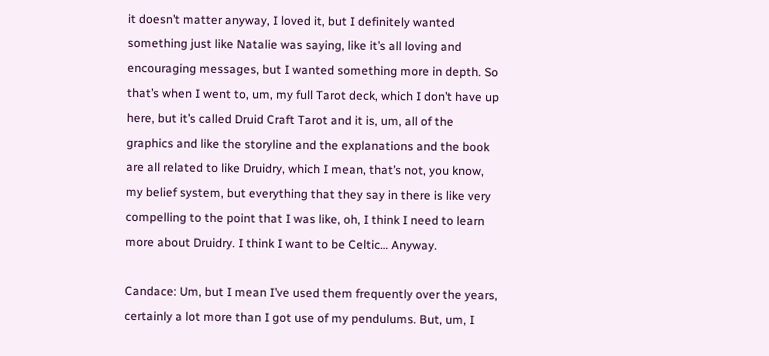it doesn’t matter anyway, I loved it, but I definitely wanted something just like Natalie was saying, like it’s all loving and encouraging messages, but I wanted something more in depth. So that’s when I went to, um, my full Tarot deck, which I don’t have up here, but it’s called Druid Craft Tarot and it is, um, all of the graphics and like the storyline and the explanations and the book are all related to like Druidry, which I mean, that’s not, you know, my belief system, but everything that they say in there is like very compelling to the point that I was like, oh, I think I need to learn more about Druidry. I think I want to be Celtic… Anyway.

Candace: Um, but I mean I’ve used them frequently over the years, certainly a lot more than I got use of my pendulums. But, um, I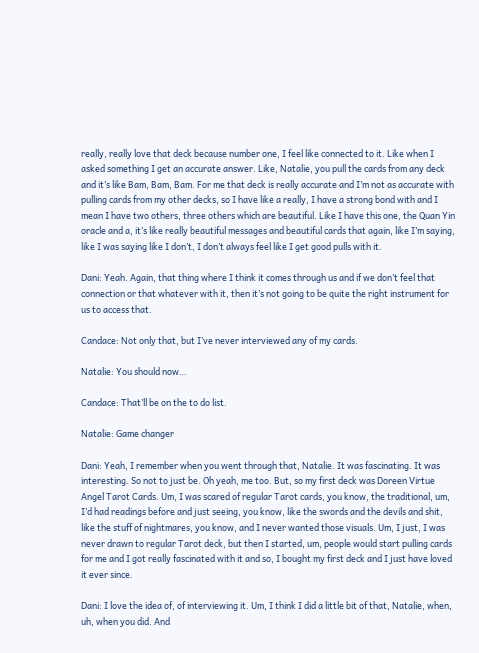really, really love that deck because number one, I feel like connected to it. Like when I asked something I get an accurate answer. Like, Natalie, you pull the cards from any deck and it’s like Bam, Bam, Bam. For me that deck is really accurate and I’m not as accurate with pulling cards from my other decks, so I have like a really, I have a strong bond with and I mean I have two others, three others which are beautiful. Like I have this one, the Quan Yin oracle and a, it’s like really beautiful messages and beautiful cards that again, like I’m saying, like I was saying like I don’t, I don’t always feel like I get good pulls with it.

Dani: Yeah. Again, that thing where I think it comes through us and if we don’t feel that connection or that whatever with it, then it’s not going to be quite the right instrument for us to access that.

Candace: Not only that, but I’ve never interviewed any of my cards.

Natalie: You should now…

Candace: That’ll be on the to do list.

Natalie: Game changer

Dani: Yeah, I remember when you went through that, Natalie. It was fascinating. It was interesting. So not to just be. Oh yeah, me too. But, so my first deck was Doreen Virtue Angel Tarot Cards. Um, I was scared of regular Tarot cards, you know, the traditional, um, I’d had readings before and just seeing, you know, like the swords and the devils and shit, like the stuff of nightmares, you know, and I never wanted those visuals. Um, I just, I was never drawn to regular Tarot deck, but then I started, um, people would start pulling cards for me and I got really fascinated with it and so, I bought my first deck and I just have loved it ever since.

Dani: I love the idea of, of interviewing it. Um, I think I did a little bit of that, Natalie, when, uh, when you did. And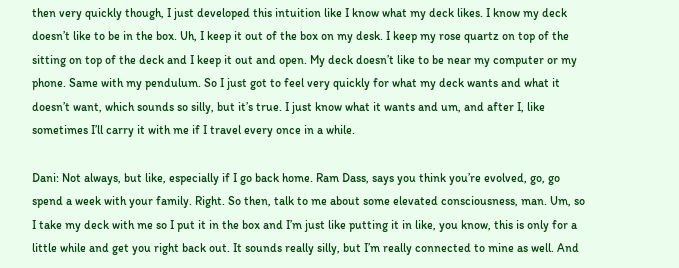then very quickly though, I just developed this intuition like I know what my deck likes. I know my deck doesn’t like to be in the box. Uh, I keep it out of the box on my desk. I keep my rose quartz on top of the sitting on top of the deck and I keep it out and open. My deck doesn’t like to be near my computer or my phone. Same with my pendulum. So I just got to feel very quickly for what my deck wants and what it doesn’t want, which sounds so silly, but it’s true. I just know what it wants and um, and after I, like sometimes I’ll carry it with me if I travel every once in a while.

Dani: Not always, but like, especially if I go back home. Ram Dass, says you think you’re evolved, go, go spend a week with your family. Right. So then, talk to me about some elevated consciousness, man. Um, so I take my deck with me so I put it in the box and I’m just like putting it in like, you know, this is only for a little while and get you right back out. It sounds really silly, but I’m really connected to mine as well. And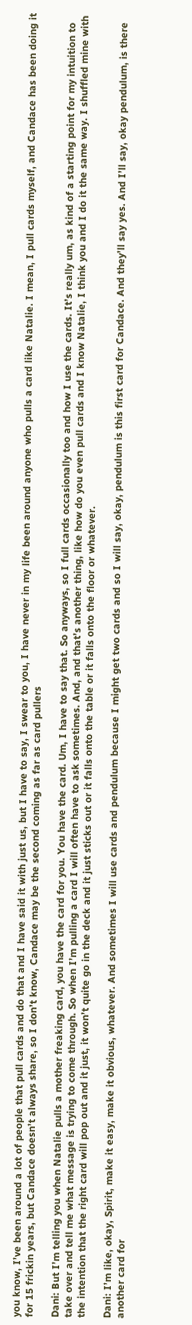you know, I’ve been around a lot of people that pull cards and do that and I have said it with just us, but I have to say, I swear to you, I have never in my life been around anyone who pulls a card like Natalie. I mean, I pull cards myself, and Candace has been doing it for 15 frickin years, but Candace doesn’t always share, so I don’t know, Candace may be the second coming as far as card pullers

Dani: But I’m telling you when Natalie pulls a mother freaking card, you have the card for you. You have the card. Um, I have to say that. So anyways, so I full cards occasionally too and how I use the cards. It’s really um, as kind of a starting point for my intuition to take over and tell me what message is trying to come through. So when I’m pulling a card I will often have to ask sometimes. And, and that’s another thing, like how do you even pull cards and I know Natalie, I think you and I do it the same way. I shuffled mine with the intention that the right card will pop out and it just, it won’t quite go in the deck and it just sticks out or it falls onto the table or it falls onto the floor or whatever.

Dani: I’m like, okay, Spirit, make it easy, make it obvious, whatever. And sometimes I will use cards and pendulum because I might get two cards and so I will say, okay, pendulum is this first card for Candace. And they’ll say yes. And I’ll say, okay pendulum, is there another card for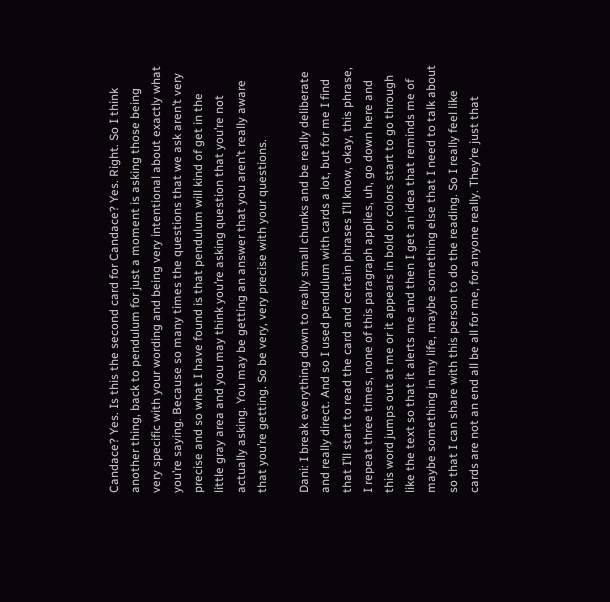Candace? Yes. Is this the second card for Candace? Yes. Right. So I think another thing, back to pendulum for just a moment is asking those being very specific with your wording and being very intentional about exactly what you’re saying. Because so many times the questions that we ask aren’t very precise and so what I have found is that pendulum will kind of get in the little gray area and you may think you’re asking question that you’re not actually asking. You may be getting an answer that you aren’t really aware that you’re getting. So be very, very precise with your questions.

Dani: I break everything down to really small chunks and be really deliberate and really direct. And so I used pendulum with cards a lot, but for me I find that I’ll start to read the card and certain phrases I’ll know, okay, this phrase, I repeat three times, none of this paragraph applies, uh, go down here and this word jumps out at me or it appears in bold or colors start to go through like the text so that it alerts me and then I get an idea that reminds me of maybe something in my life, maybe something else that I need to talk about so that I can share with this person to do the reading. So I really feel like cards are not an end all be all for me, for anyone really. They’re just that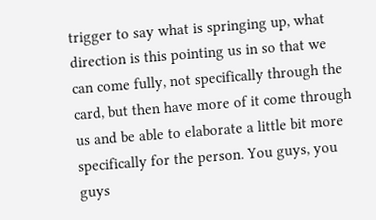trigger to say what is springing up, what direction is this pointing us in so that we can come fully, not specifically through the card, but then have more of it come through us and be able to elaborate a little bit more specifically for the person. You guys, you guys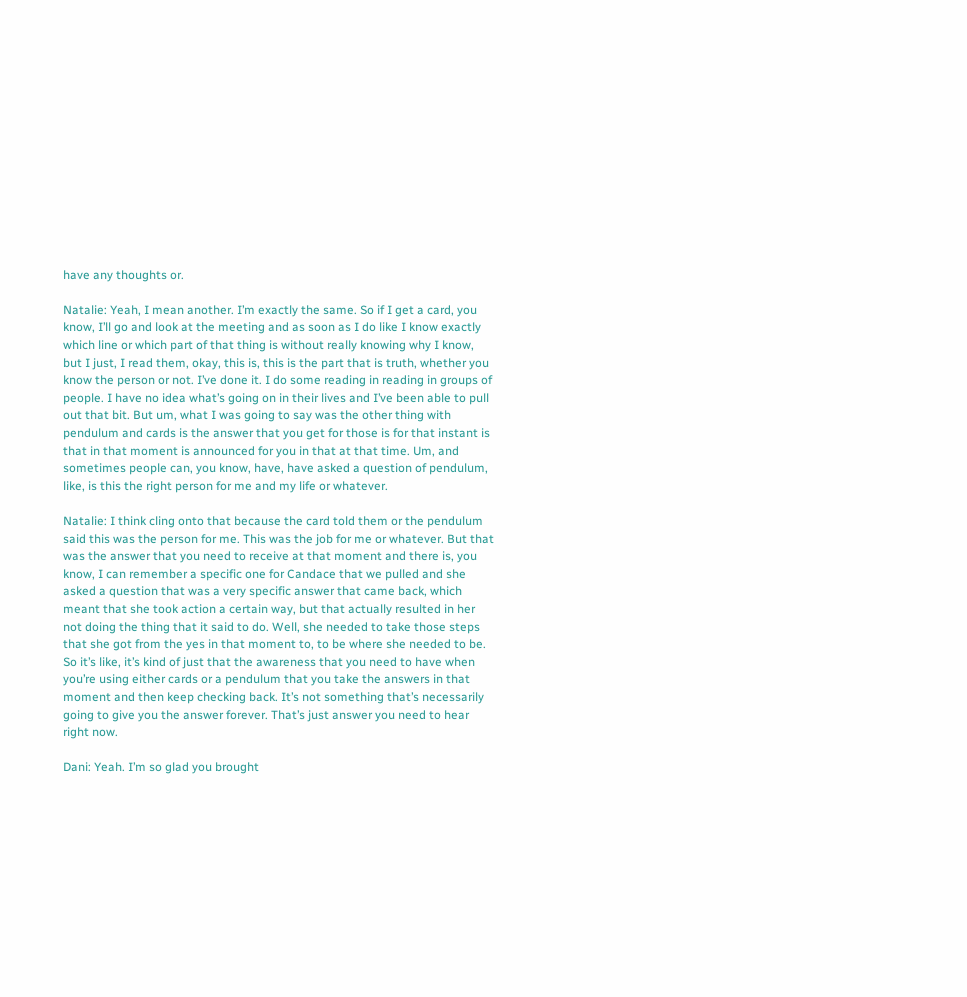have any thoughts or.

Natalie: Yeah, I mean another. I’m exactly the same. So if I get a card, you know, I’ll go and look at the meeting and as soon as I do like I know exactly which line or which part of that thing is without really knowing why I know, but I just, I read them, okay, this is, this is the part that is truth, whether you know the person or not. I’ve done it. I do some reading in reading in groups of people. I have no idea what’s going on in their lives and I’ve been able to pull out that bit. But um, what I was going to say was the other thing with pendulum and cards is the answer that you get for those is for that instant is that in that moment is announced for you in that at that time. Um, and sometimes people can, you know, have, have asked a question of pendulum, like, is this the right person for me and my life or whatever.

Natalie: I think cling onto that because the card told them or the pendulum said this was the person for me. This was the job for me or whatever. But that was the answer that you need to receive at that moment and there is, you know, I can remember a specific one for Candace that we pulled and she asked a question that was a very specific answer that came back, which meant that she took action a certain way, but that actually resulted in her not doing the thing that it said to do. Well, she needed to take those steps that she got from the yes in that moment to, to be where she needed to be. So it’s like, it’s kind of just that the awareness that you need to have when you’re using either cards or a pendulum that you take the answers in that moment and then keep checking back. It’s not something that’s necessarily going to give you the answer forever. That’s just answer you need to hear right now.

Dani: Yeah. I’m so glad you brought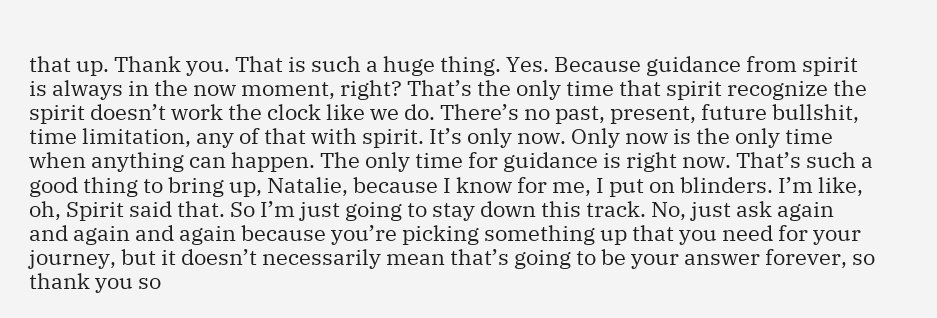that up. Thank you. That is such a huge thing. Yes. Because guidance from spirit is always in the now moment, right? That’s the only time that spirit recognize the spirit doesn’t work the clock like we do. There’s no past, present, future bullshit, time limitation, any of that with spirit. It’s only now. Only now is the only time when anything can happen. The only time for guidance is right now. That’s such a good thing to bring up, Natalie, because I know for me, I put on blinders. I’m like, oh, Spirit said that. So I’m just going to stay down this track. No, just ask again and again and again because you’re picking something up that you need for your journey, but it doesn’t necessarily mean that’s going to be your answer forever, so thank you so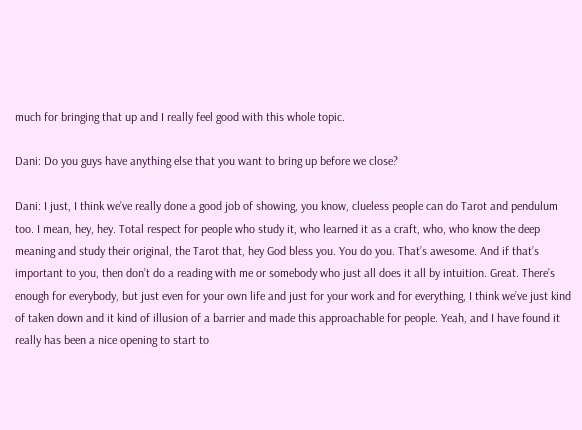much for bringing that up and I really feel good with this whole topic.

Dani: Do you guys have anything else that you want to bring up before we close?

Dani: I just, I think we’ve really done a good job of showing, you know, clueless people can do Tarot and pendulum too. I mean, hey, hey. Total respect for people who study it, who learned it as a craft, who, who know the deep meaning and study their original, the Tarot that, hey God bless you. You do you. That’s awesome. And if that’s important to you, then don’t do a reading with me or somebody who just all does it all by intuition. Great. There’s enough for everybody, but just even for your own life and just for your work and for everything, I think we’ve just kind of taken down and it kind of illusion of a barrier and made this approachable for people. Yeah, and I have found it really has been a nice opening to start to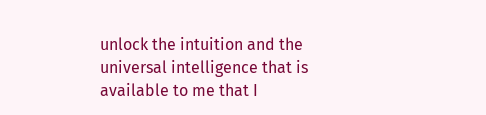unlock the intuition and the universal intelligence that is available to me that I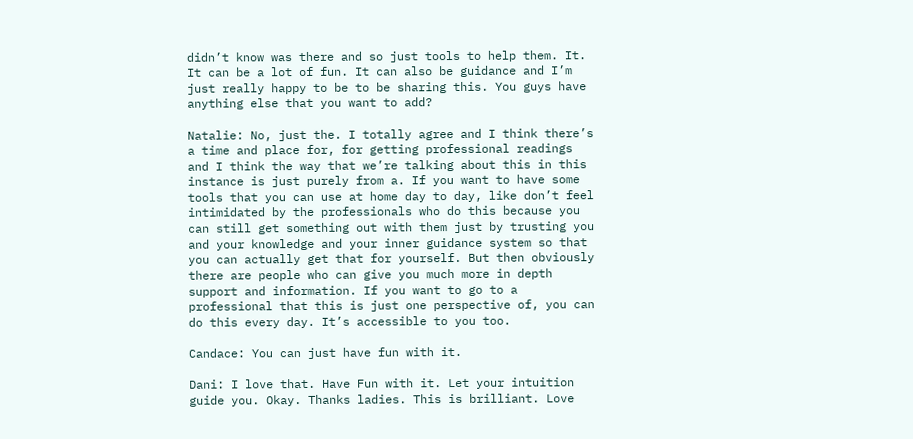didn’t know was there and so just tools to help them. It. It can be a lot of fun. It can also be guidance and I’m just really happy to be to be sharing this. You guys have anything else that you want to add?

Natalie: No, just the. I totally agree and I think there’s a time and place for, for getting professional readings and I think the way that we’re talking about this in this instance is just purely from a. If you want to have some tools that you can use at home day to day, like don’t feel intimidated by the professionals who do this because you can still get something out with them just by trusting you and your knowledge and your inner guidance system so that you can actually get that for yourself. But then obviously there are people who can give you much more in depth support and information. If you want to go to a professional that this is just one perspective of, you can do this every day. It’s accessible to you too.

Candace: You can just have fun with it.

Dani: I love that. Have Fun with it. Let your intuition guide you. Okay. Thanks ladies. This is brilliant. Love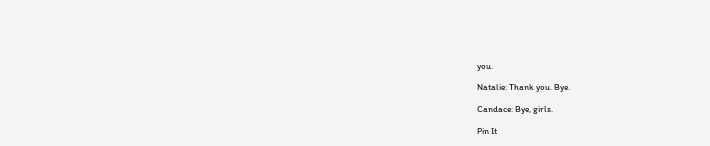you.

Natalie: Thank you. Bye.

Candace: Bye, girls.

Pin It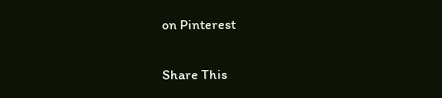on Pinterest

Share This